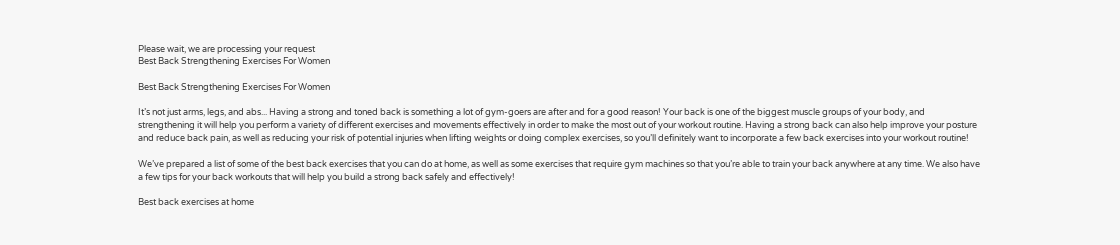Please wait, we are processing your request
Best Back Strengthening Exercises For Women

Best Back Strengthening Exercises For Women

It’s not just arms, legs, and abs... Having a strong and toned back is something a lot of gym-goers are after and for a good reason! Your back is one of the biggest muscle groups of your body, and strengthening it will help you perform a variety of different exercises and movements effectively in order to make the most out of your workout routine. Having a strong back can also help improve your posture and reduce back pain, as well as reducing your risk of potential injuries when lifting weights or doing complex exercises, so you’ll definitely want to incorporate a few back exercises into your workout routine!

We’ve prepared a list of some of the best back exercises that you can do at home, as well as some exercises that require gym machines so that you’re able to train your back anywhere at any time. We also have a few tips for your back workouts that will help you build a strong back safely and effectively!

Best back exercises at home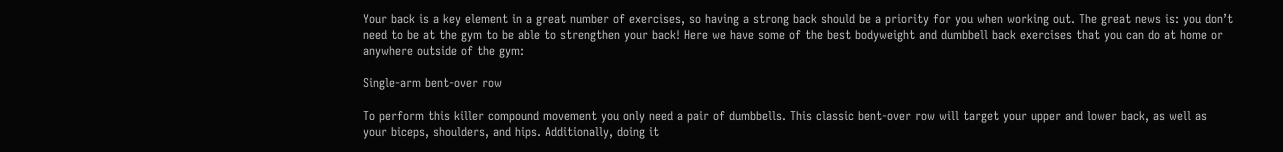Your back is a key element in a great number of exercises, so having a strong back should be a priority for you when working out. The great news is: you don’t need to be at the gym to be able to strengthen your back! Here we have some of the best bodyweight and dumbbell back exercises that you can do at home or anywhere outside of the gym:

Single-arm bent-over row

To perform this killer compound movement you only need a pair of dumbbells. This classic bent-over row will target your upper and lower back, as well as your biceps, shoulders, and hips. Additionally, doing it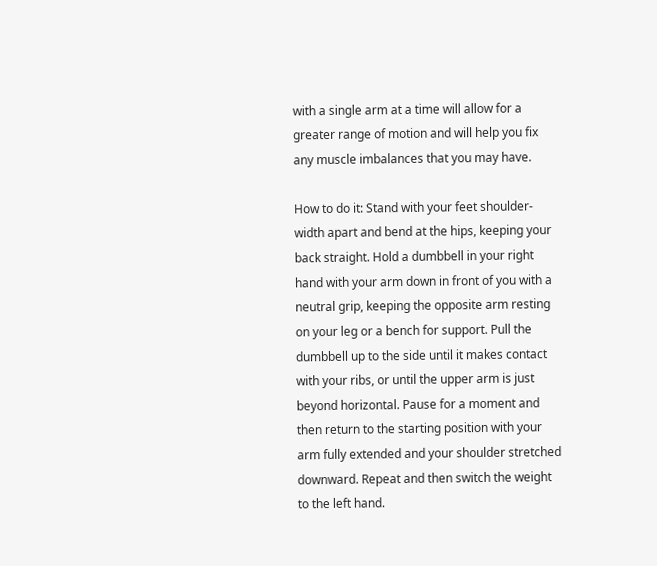with a single arm at a time will allow for a greater range of motion and will help you fix any muscle imbalances that you may have.

How to do it: Stand with your feet shoulder-width apart and bend at the hips, keeping your back straight. Hold a dumbbell in your right hand with your arm down in front of you with a neutral grip, keeping the opposite arm resting on your leg or a bench for support. Pull the dumbbell up to the side until it makes contact with your ribs, or until the upper arm is just beyond horizontal. Pause for a moment and then return to the starting position with your arm fully extended and your shoulder stretched downward. Repeat and then switch the weight to the left hand.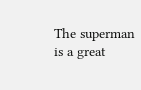The superman is a great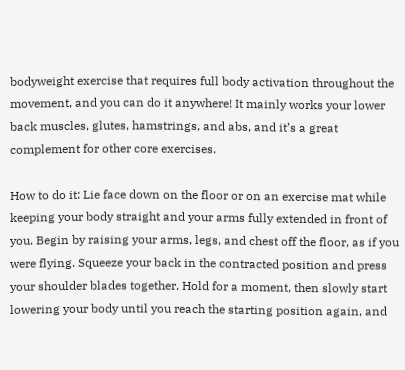bodyweight exercise that requires full body activation throughout the movement, and you can do it anywhere! It mainly works your lower back muscles, glutes, hamstrings, and abs, and it’s a great complement for other core exercises.

How to do it: Lie face down on the floor or on an exercise mat while keeping your body straight and your arms fully extended in front of you. Begin by raising your arms, legs, and chest off the floor, as if you were flying. Squeeze your back in the contracted position and press your shoulder blades together. Hold for a moment, then slowly start lowering your body until you reach the starting position again, and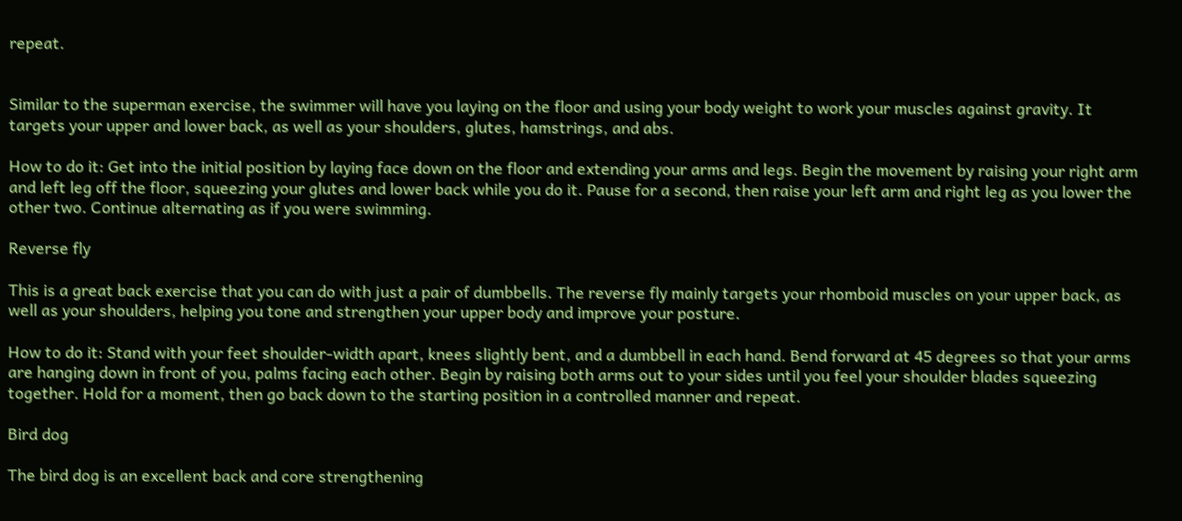repeat.


Similar to the superman exercise, the swimmer will have you laying on the floor and using your body weight to work your muscles against gravity. It targets your upper and lower back, as well as your shoulders, glutes, hamstrings, and abs.

How to do it: Get into the initial position by laying face down on the floor and extending your arms and legs. Begin the movement by raising your right arm and left leg off the floor, squeezing your glutes and lower back while you do it. Pause for a second, then raise your left arm and right leg as you lower the other two. Continue alternating as if you were swimming.

Reverse fly

This is a great back exercise that you can do with just a pair of dumbbells. The reverse fly mainly targets your rhomboid muscles on your upper back, as well as your shoulders, helping you tone and strengthen your upper body and improve your posture.

How to do it: Stand with your feet shoulder-width apart, knees slightly bent, and a dumbbell in each hand. Bend forward at 45 degrees so that your arms are hanging down in front of you, palms facing each other. Begin by raising both arms out to your sides until you feel your shoulder blades squeezing together. Hold for a moment, then go back down to the starting position in a controlled manner and repeat.

Bird dog

The bird dog is an excellent back and core strengthening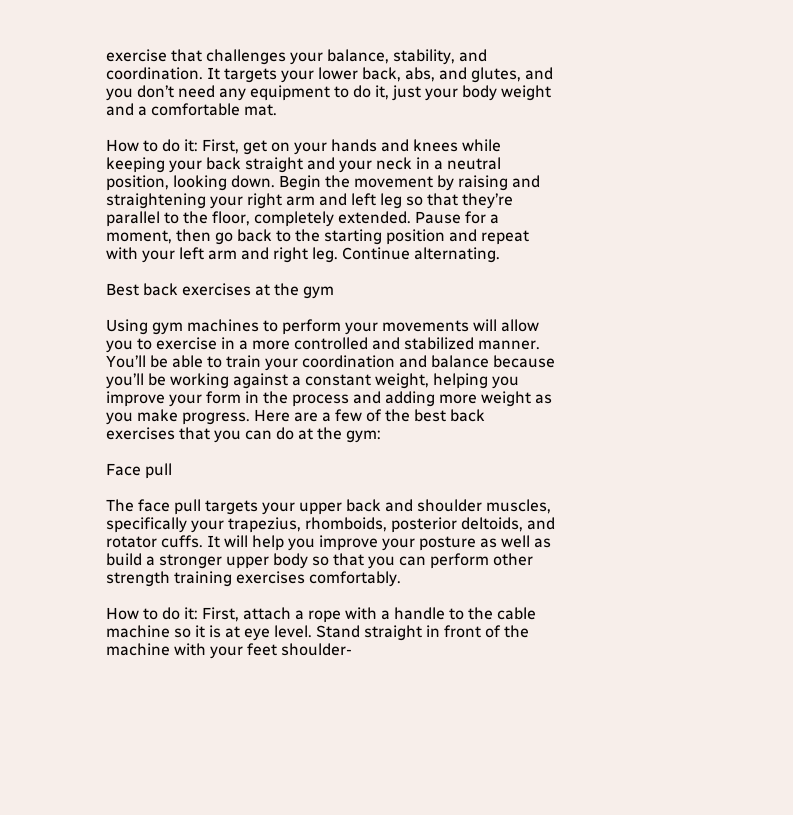exercise that challenges your balance, stability, and coordination. It targets your lower back, abs, and glutes, and you don’t need any equipment to do it, just your body weight and a comfortable mat.

How to do it: First, get on your hands and knees while keeping your back straight and your neck in a neutral position, looking down. Begin the movement by raising and straightening your right arm and left leg so that they’re parallel to the floor, completely extended. Pause for a moment, then go back to the starting position and repeat with your left arm and right leg. Continue alternating.

Best back exercises at the gym

Using gym machines to perform your movements will allow you to exercise in a more controlled and stabilized manner. You’ll be able to train your coordination and balance because you’ll be working against a constant weight, helping you improve your form in the process and adding more weight as you make progress. Here are a few of the best back exercises that you can do at the gym:

Face pull

The face pull targets your upper back and shoulder muscles, specifically your trapezius, rhomboids, posterior deltoids, and rotator cuffs. It will help you improve your posture as well as build a stronger upper body so that you can perform other strength training exercises comfortably.

How to do it: First, attach a rope with a handle to the cable machine so it is at eye level. Stand straight in front of the machine with your feet shoulder-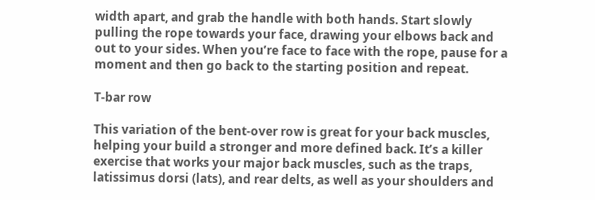width apart, and grab the handle with both hands. Start slowly pulling the rope towards your face, drawing your elbows back and out to your sides. When you’re face to face with the rope, pause for a moment and then go back to the starting position and repeat.

T-bar row

This variation of the bent-over row is great for your back muscles, helping your build a stronger and more defined back. It’s a killer exercise that works your major back muscles, such as the traps, latissimus dorsi (lats), and rear delts, as well as your shoulders and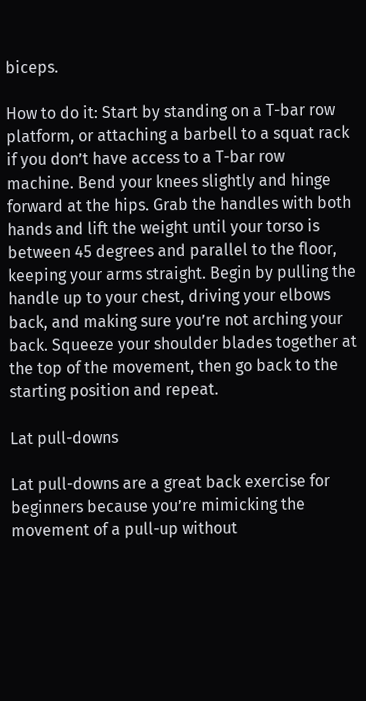biceps.

How to do it: Start by standing on a T-bar row platform, or attaching a barbell to a squat rack if you don’t have access to a T-bar row machine. Bend your knees slightly and hinge forward at the hips. Grab the handles with both hands and lift the weight until your torso is between 45 degrees and parallel to the floor, keeping your arms straight. Begin by pulling the handle up to your chest, driving your elbows back, and making sure you’re not arching your back. Squeeze your shoulder blades together at the top of the movement, then go back to the starting position and repeat.

Lat pull-downs

Lat pull-downs are a great back exercise for beginners because you’re mimicking the movement of a pull-up without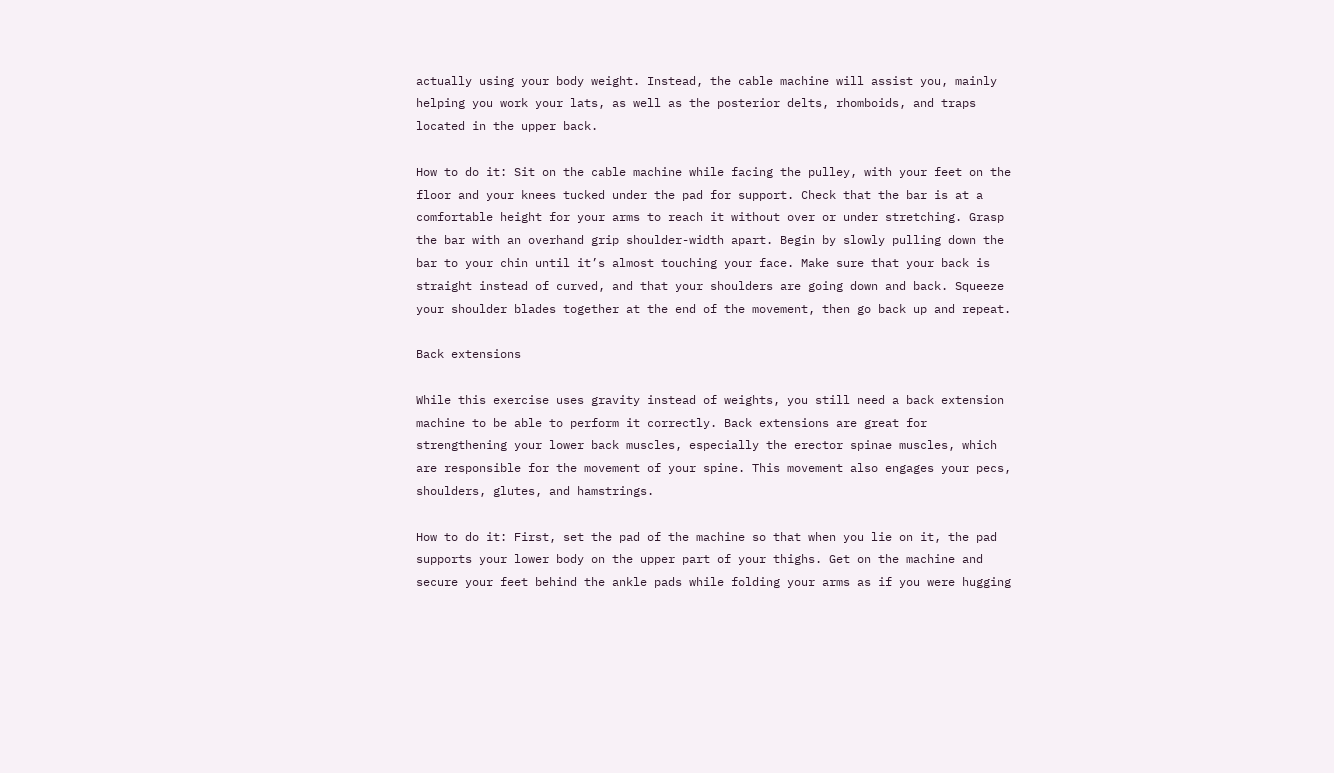actually using your body weight. Instead, the cable machine will assist you, mainly helping you work your lats, as well as the posterior delts, rhomboids, and traps located in the upper back.

How to do it: Sit on the cable machine while facing the pulley, with your feet on the floor and your knees tucked under the pad for support. Check that the bar is at a comfortable height for your arms to reach it without over or under stretching. Grasp the bar with an overhand grip shoulder-width apart. Begin by slowly pulling down the bar to your chin until it’s almost touching your face. Make sure that your back is straight instead of curved, and that your shoulders are going down and back. Squeeze your shoulder blades together at the end of the movement, then go back up and repeat.

Back extensions

While this exercise uses gravity instead of weights, you still need a back extension machine to be able to perform it correctly. Back extensions are great for strengthening your lower back muscles, especially the erector spinae muscles, which are responsible for the movement of your spine. This movement also engages your pecs, shoulders, glutes, and hamstrings.

How to do it: First, set the pad of the machine so that when you lie on it, the pad supports your lower body on the upper part of your thighs. Get on the machine and secure your feet behind the ankle pads while folding your arms as if you were hugging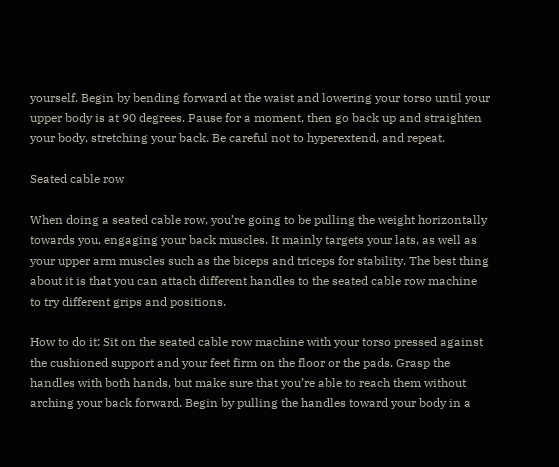yourself. Begin by bending forward at the waist and lowering your torso until your upper body is at 90 degrees. Pause for a moment, then go back up and straighten your body, stretching your back. Be careful not to hyperextend, and repeat.

Seated cable row

When doing a seated cable row, you’re going to be pulling the weight horizontally towards you, engaging your back muscles. It mainly targets your lats, as well as your upper arm muscles such as the biceps and triceps for stability. The best thing about it is that you can attach different handles to the seated cable row machine to try different grips and positions.

How to do it: Sit on the seated cable row machine with your torso pressed against the cushioned support and your feet firm on the floor or the pads. Grasp the handles with both hands, but make sure that you’re able to reach them without arching your back forward. Begin by pulling the handles toward your body in a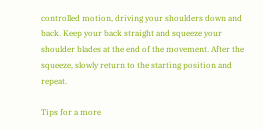controlled motion, driving your shoulders down and back. Keep your back straight and squeeze your shoulder blades at the end of the movement. After the squeeze, slowly return to the starting position and repeat.

Tips for a more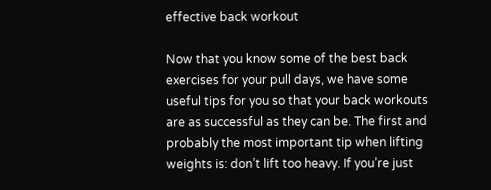effective back workout

Now that you know some of the best back exercises for your pull days, we have some useful tips for you so that your back workouts are as successful as they can be. The first and probably the most important tip when lifting weights is: don’t lift too heavy. If you’re just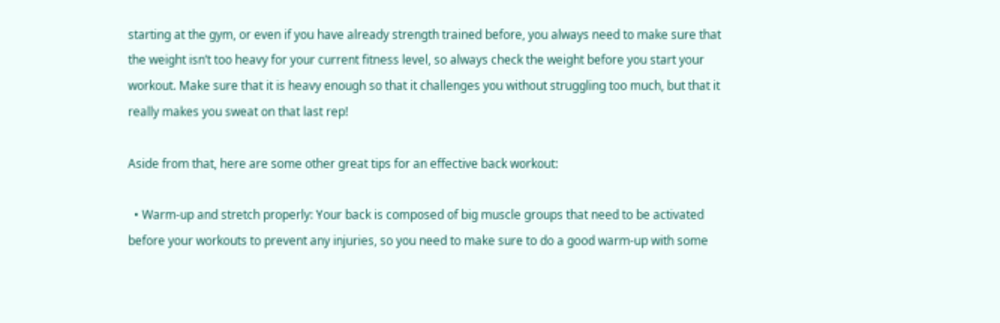starting at the gym, or even if you have already strength trained before, you always need to make sure that the weight isn’t too heavy for your current fitness level, so always check the weight before you start your workout. Make sure that it is heavy enough so that it challenges you without struggling too much, but that it really makes you sweat on that last rep!

Aside from that, here are some other great tips for an effective back workout:

  • Warm-up and stretch properly: Your back is composed of big muscle groups that need to be activated before your workouts to prevent any injuries, so you need to make sure to do a good warm-up with some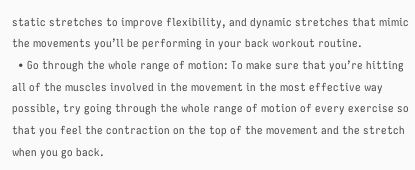static stretches to improve flexibility, and dynamic stretches that mimic the movements you’ll be performing in your back workout routine.
  • Go through the whole range of motion: To make sure that you’re hitting all of the muscles involved in the movement in the most effective way possible, try going through the whole range of motion of every exercise so that you feel the contraction on the top of the movement and the stretch when you go back.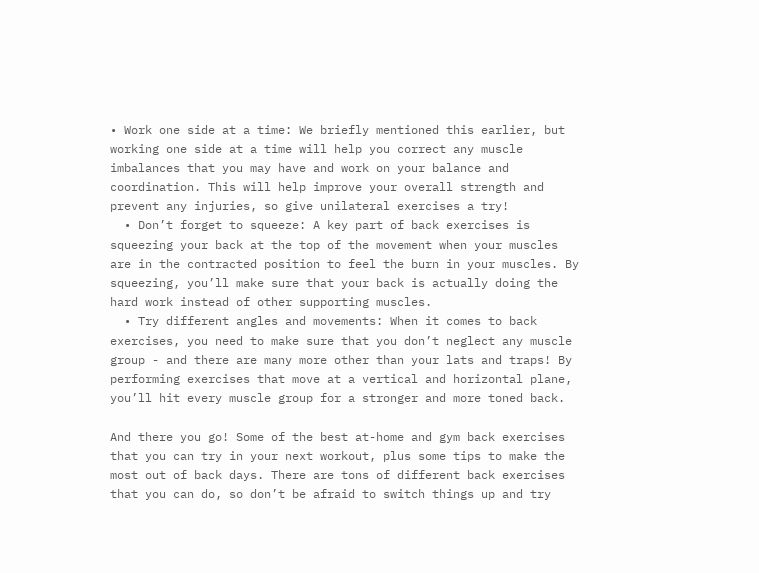• Work one side at a time: We briefly mentioned this earlier, but working one side at a time will help you correct any muscle imbalances that you may have and work on your balance and coordination. This will help improve your overall strength and prevent any injuries, so give unilateral exercises a try!
  • Don’t forget to squeeze: A key part of back exercises is squeezing your back at the top of the movement when your muscles are in the contracted position to feel the burn in your muscles. By squeezing, you’ll make sure that your back is actually doing the hard work instead of other supporting muscles.
  • Try different angles and movements: When it comes to back exercises, you need to make sure that you don’t neglect any muscle group - and there are many more other than your lats and traps! By performing exercises that move at a vertical and horizontal plane, you’ll hit every muscle group for a stronger and more toned back.

And there you go! Some of the best at-home and gym back exercises that you can try in your next workout, plus some tips to make the most out of back days. There are tons of different back exercises that you can do, so don’t be afraid to switch things up and try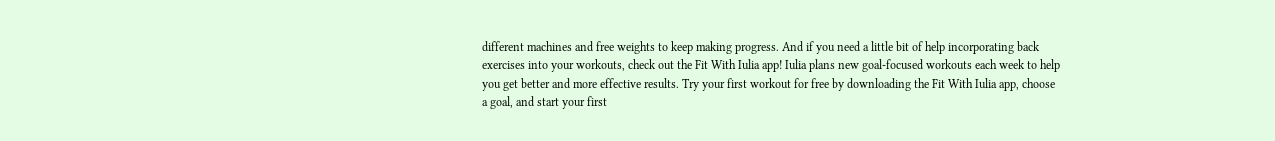different machines and free weights to keep making progress. And if you need a little bit of help incorporating back exercises into your workouts, check out the Fit With Iulia app! Iulia plans new goal-focused workouts each week to help you get better and more effective results. Try your first workout for free by downloading the Fit With Iulia app, choose a goal, and start your first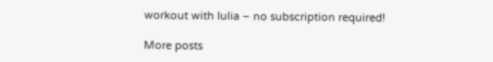workout with Iulia – no subscription required!

More posts